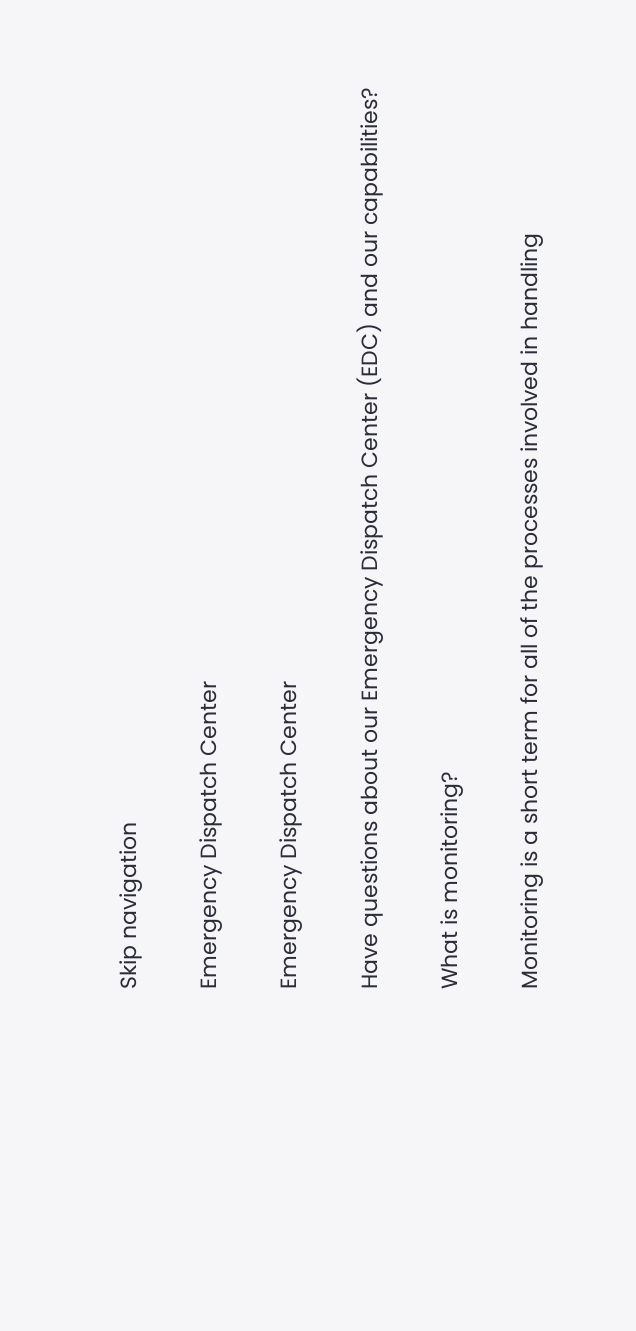Skip navigation

Emergency Dispatch Center

Emergency Dispatch Center

Have questions about our Emergency Dispatch Center (EDC) and our capabilities?

What is monitoring?

Monitoring is a short term for all of the processes involved in handling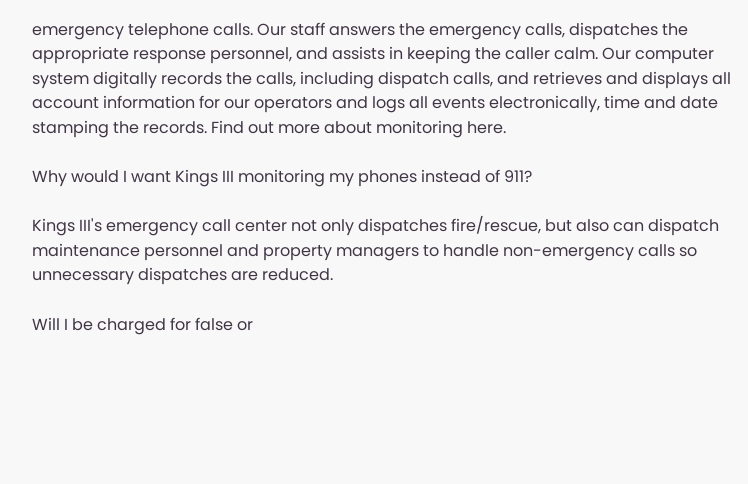emergency telephone calls. Our staff answers the emergency calls, dispatches the appropriate response personnel, and assists in keeping the caller calm. Our computer system digitally records the calls, including dispatch calls, and retrieves and displays all account information for our operators and logs all events electronically, time and date stamping the records. Find out more about monitoring here.

Why would I want Kings III monitoring my phones instead of 911?

Kings III's emergency call center not only dispatches fire/rescue, but also can dispatch maintenance personnel and property managers to handle non-emergency calls so unnecessary dispatches are reduced.

Will I be charged for false or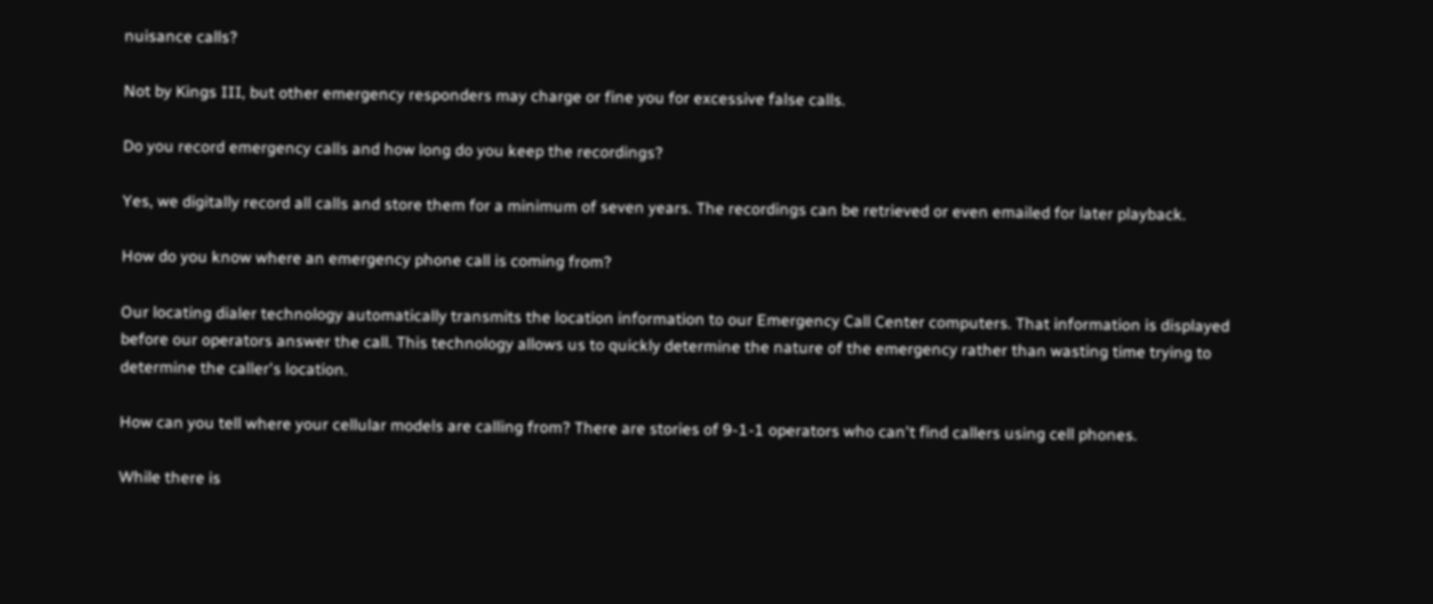nuisance calls?

Not by Kings III, but other emergency responders may charge or fine you for excessive false calls.

Do you record emergency calls and how long do you keep the recordings?

Yes, we digitally record all calls and store them for a minimum of seven years. The recordings can be retrieved or even emailed for later playback.

How do you know where an emergency phone call is coming from?

Our locating dialer technology automatically transmits the location information to our Emergency Call Center computers. That information is displayed before our operators answer the call. This technology allows us to quickly determine the nature of the emergency rather than wasting time trying to determine the caller's location.

How can you tell where your cellular models are calling from? There are stories of 9-1-1 operators who can't find callers using cell phones.

While there is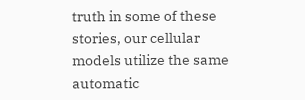truth in some of these stories, our cellular models utilize the same automatic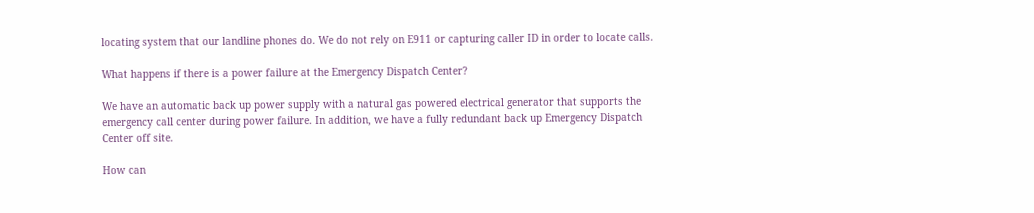locating system that our landline phones do. We do not rely on E911 or capturing caller ID in order to locate calls.

What happens if there is a power failure at the Emergency Dispatch Center?

We have an automatic back up power supply with a natural gas powered electrical generator that supports the emergency call center during power failure. In addition, we have a fully redundant back up Emergency Dispatch Center off site.

How can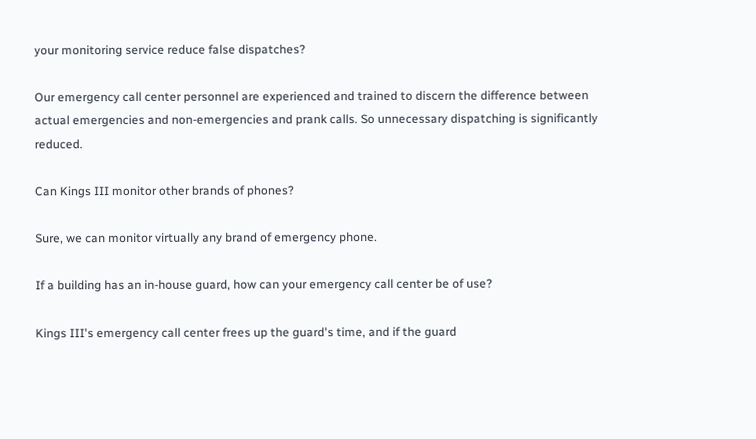your monitoring service reduce false dispatches?

Our emergency call center personnel are experienced and trained to discern the difference between actual emergencies and non-emergencies and prank calls. So unnecessary dispatching is significantly reduced.

Can Kings III monitor other brands of phones?

Sure, we can monitor virtually any brand of emergency phone.

If a building has an in-house guard, how can your emergency call center be of use?

Kings III's emergency call center frees up the guard's time, and if the guard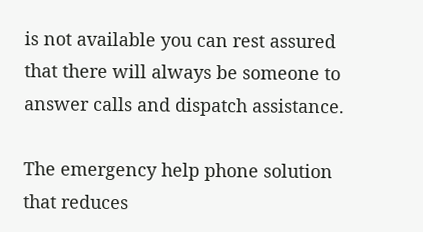is not available you can rest assured that there will always be someone to answer calls and dispatch assistance.

The emergency help phone solution that reduces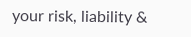your risk, liability &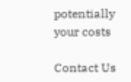potentially your costs

Contact Us